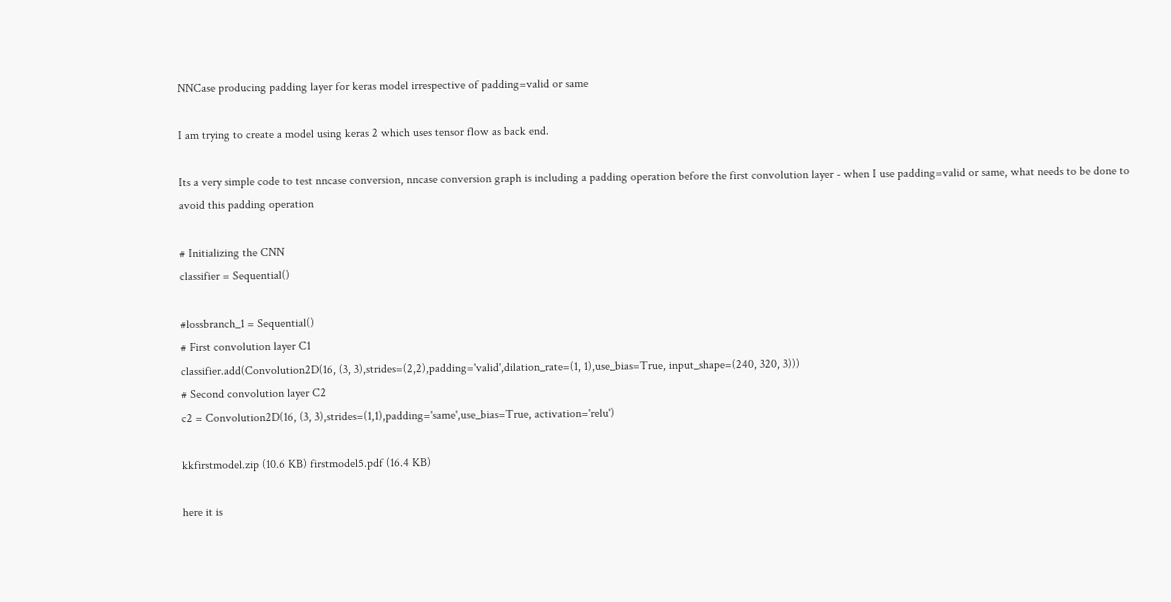NNCase producing padding layer for keras model irrespective of padding=valid or same

I am trying to create a model using keras 2 which uses tensor flow as back end.

Its a very simple code to test nncase conversion, nncase conversion graph is including a padding operation before the first convolution layer - when I use padding=valid or same, what needs to be done to avoid this padding operation

# Initializing the CNN
classifier = Sequential()

#lossbranch_1 = Sequential()
# First convolution layer C1
classifier.add(Convolution2D(16, (3, 3),strides=(2,2),padding='valid',dilation_rate=(1, 1),use_bias=True, input_shape=(240, 320, 3)))
# Second convolution layer C2
c2 = Convolution2D(16, (3, 3),strides=(1,1),padding='same',use_bias=True, activation='relu')

kkfirstmodel.zip (10.6 KB) firstmodel5.pdf (16.4 KB)

here it is